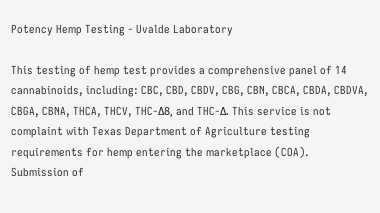Potency Hemp Testing - Uvalde Laboratory

This testing of hemp test provides a comprehensive panel of 14 cannabinoids, including: CBC, CBD, CBDV, CBG, CBN, CBCA, CBDA, CBDVA, CBGA, CBNA, THCA, THCV, THC-Δ8, and THC-Δ. This service is not complaint with Texas Department of Agriculture testing requirements for hemp entering the marketplace (COA). Submission of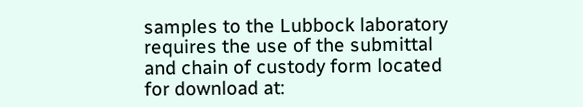samples to the Lubbock laboratory requires the use of the submittal and chain of custody form located for download at: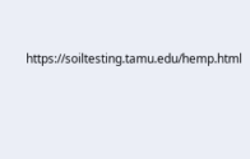https://soiltesting.tamu.edu/hemp.html